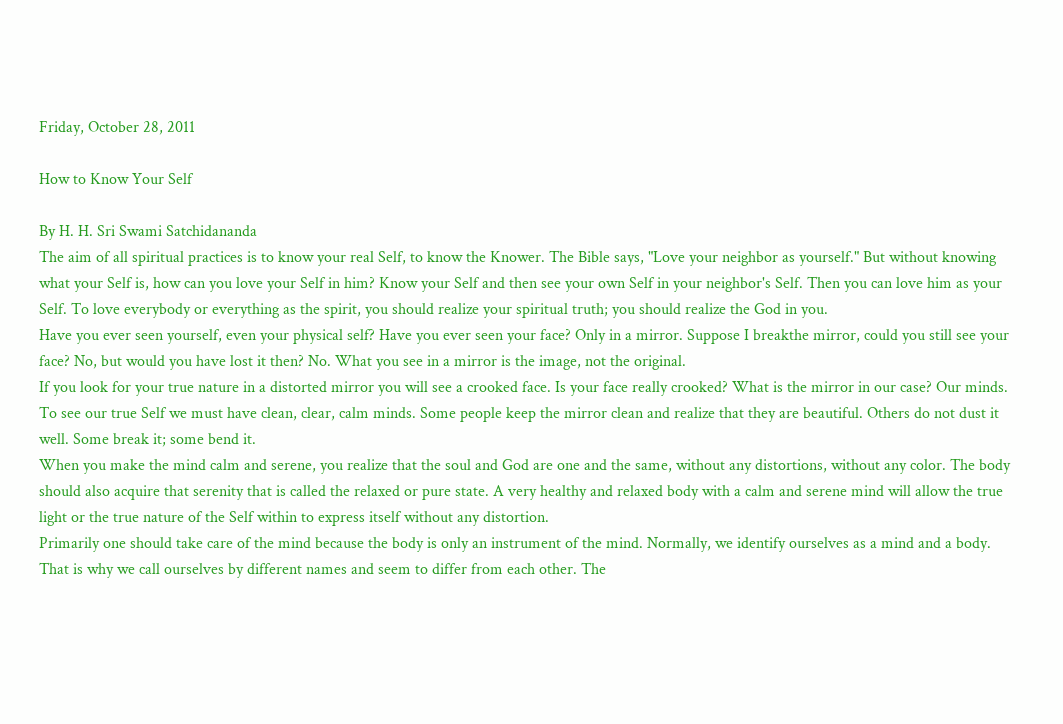Friday, October 28, 2011

How to Know Your Self

By H. H. Sri Swami Satchidananda
The aim of all spiritual practices is to know your real Self, to know the Knower. The Bible says, "Love your neighbor as yourself." But without knowing what your Self is, how can you love your Self in him? Know your Self and then see your own Self in your neighbor's Self. Then you can love him as your Self. To love everybody or everything as the spirit, you should realize your spiritual truth; you should realize the God in you.
Have you ever seen yourself, even your physical self? Have you ever seen your face? Only in a mirror. Suppose I breakthe mirror, could you still see your face? No, but would you have lost it then? No. What you see in a mirror is the image, not the original.
If you look for your true nature in a distorted mirror you will see a crooked face. Is your face really crooked? What is the mirror in our case? Our minds. To see our true Self we must have clean, clear, calm minds. Some people keep the mirror clean and realize that they are beautiful. Others do not dust it well. Some break it; some bend it.
When you make the mind calm and serene, you realize that the soul and God are one and the same, without any distortions, without any color. The body should also acquire that serenity that is called the relaxed or pure state. A very healthy and relaxed body with a calm and serene mind will allow the true light or the true nature of the Self within to express itself without any distortion.
Primarily one should take care of the mind because the body is only an instrument of the mind. Normally, we identify ourselves as a mind and a body. That is why we call ourselves by different names and seem to differ from each other. The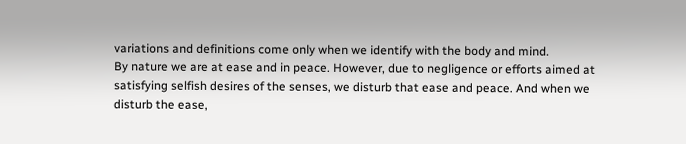variations and definitions come only when we identify with the body and mind.
By nature we are at ease and in peace. However, due to negligence or efforts aimed at satisfying selfish desires of the senses, we disturb that ease and peace. And when we disturb the ease,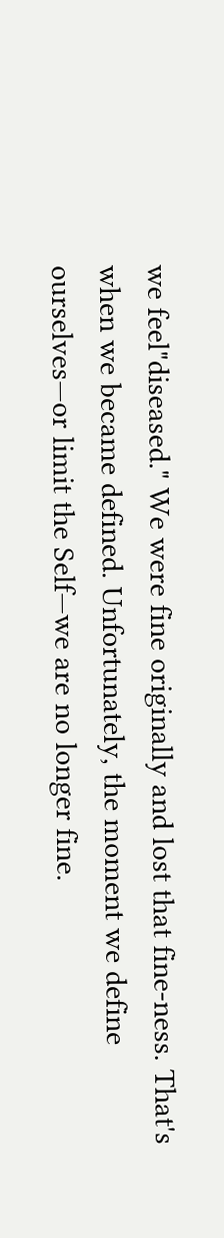we feel"diseased." We were fine originally and lost that fine-ness. That's when we became defined. Unfortunately, the moment we define ourselves—or limit the Self—we are no longer fine.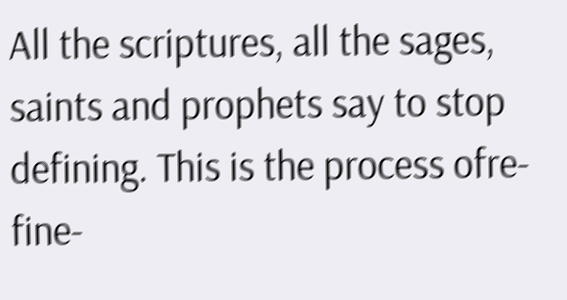All the scriptures, all the sages, saints and prophets say to stop defining. This is the process ofre-fine-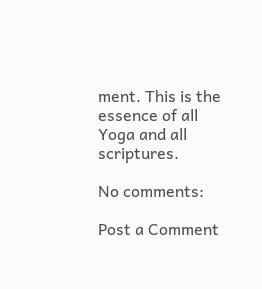ment. This is the essence of all Yoga and all scriptures.

No comments:

Post a Comment